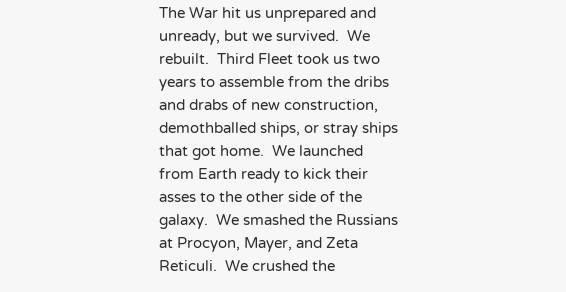The War hit us unprepared and unready, but we survived.  We rebuilt.  Third Fleet took us two years to assemble from the dribs and drabs of new construction, demothballed ships, or stray ships that got home.  We launched from Earth ready to kick their asses to the other side of the galaxy.  We smashed the Russians at Procyon, Mayer, and Zeta Reticuli.  We crushed the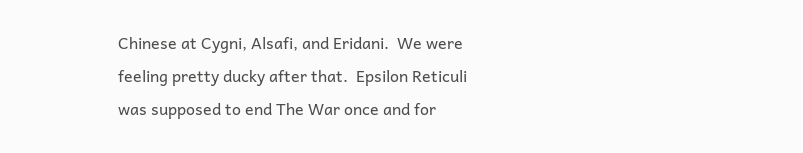Chinese at Cygni, Alsafi, and Eridani.  We were feeling pretty ducky after that.  Epsilon Reticuli was supposed to end The War once and for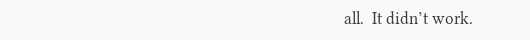all.  It didn’t work.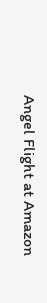Angel Flight at Amazon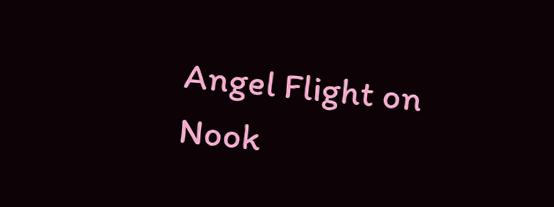Angel Flight on Nook